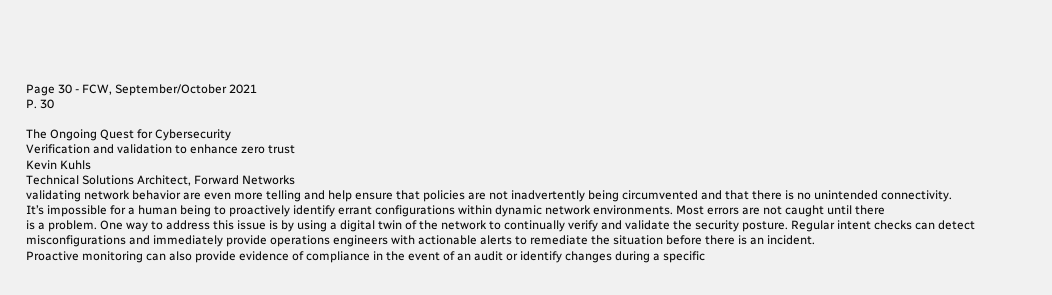Page 30 - FCW, September/October 2021
P. 30

The Ongoing Quest for Cybersecurity
Verification and validation to enhance zero trust
Kevin Kuhls
Technical Solutions Architect, Forward Networks
validating network behavior are even more telling and help ensure that policies are not inadvertently being circumvented and that there is no unintended connectivity.
It’s impossible for a human being to proactively identify errant configurations within dynamic network environments. Most errors are not caught until there
is a problem. One way to address this issue is by using a digital twin of the network to continually verify and validate the security posture. Regular intent checks can detect misconfigurations and immediately provide operations engineers with actionable alerts to remediate the situation before there is an incident.
Proactive monitoring can also provide evidence of compliance in the event of an audit or identify changes during a specific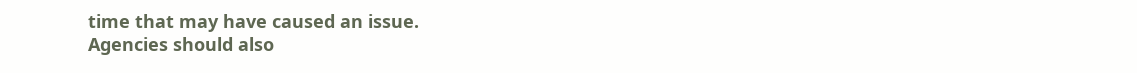time that may have caused an issue.
Agencies should also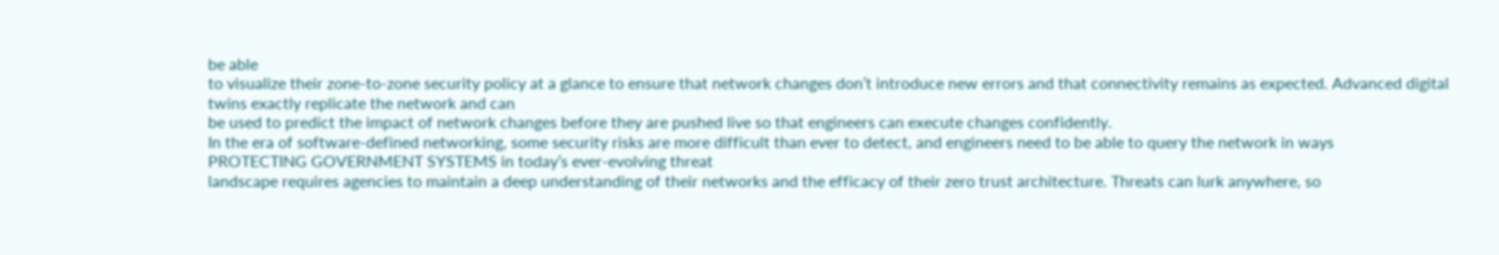be able
to visualize their zone-to-zone security policy at a glance to ensure that network changes don’t introduce new errors and that connectivity remains as expected. Advanced digital twins exactly replicate the network and can
be used to predict the impact of network changes before they are pushed live so that engineers can execute changes confidently.
In the era of software-defined networking, some security risks are more difficult than ever to detect, and engineers need to be able to query the network in ways
PROTECTING GOVERNMENT SYSTEMS in today’s ever-evolving threat
landscape requires agencies to maintain a deep understanding of their networks and the efficacy of their zero trust architecture. Threats can lurk anywhere, so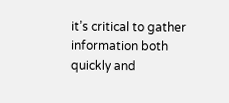it’s critical to gather information both quickly and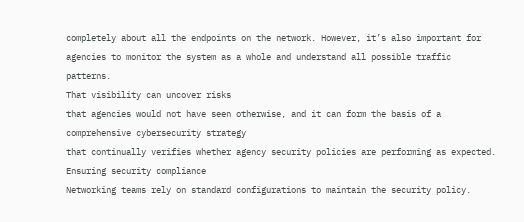completely about all the endpoints on the network. However, it’s also important for agencies to monitor the system as a whole and understand all possible traffic patterns.
That visibility can uncover risks
that agencies would not have seen otherwise, and it can form the basis of a comprehensive cybersecurity strategy
that continually verifies whether agency security policies are performing as expected.
Ensuring security compliance
Networking teams rely on standard configurations to maintain the security policy.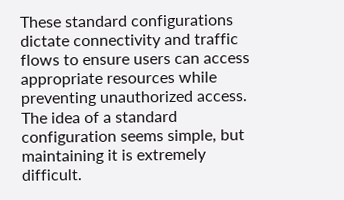These standard configurations dictate connectivity and traffic
flows to ensure users can access appropriate resources while preventing unauthorized access. The idea of a standard configuration seems simple, but maintaining it is extremely difficult.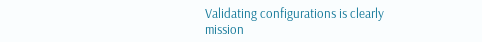Validating configurations is clearly mission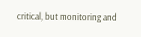critical, but monitoring and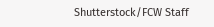Shutterstock/FCW Staff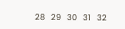28   29   30   31   32